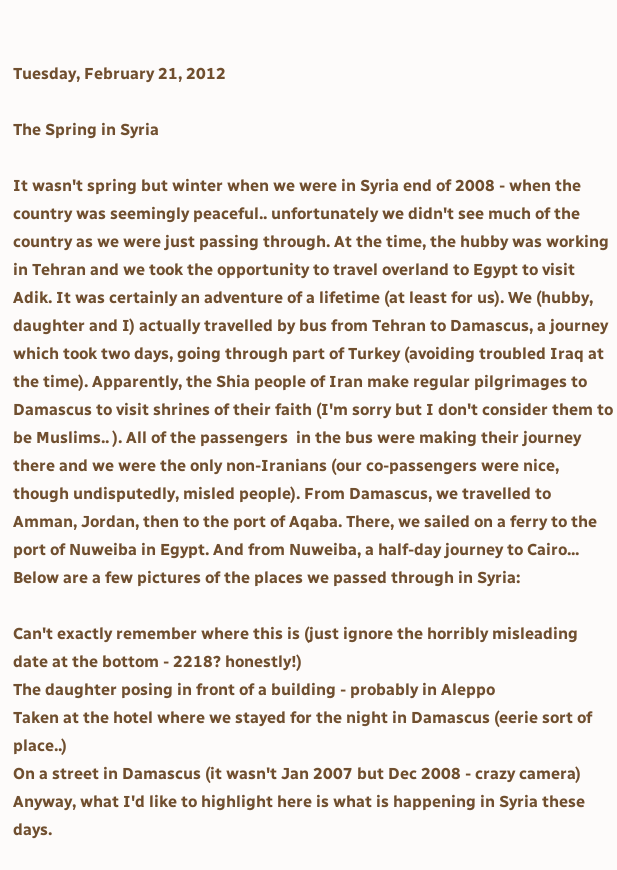Tuesday, February 21, 2012

The Spring in Syria

It wasn't spring but winter when we were in Syria end of 2008 - when the country was seemingly peaceful.. unfortunately we didn't see much of the country as we were just passing through. At the time, the hubby was working in Tehran and we took the opportunity to travel overland to Egypt to visit Adik. It was certainly an adventure of a lifetime (at least for us). We (hubby, daughter and I) actually travelled by bus from Tehran to Damascus, a journey which took two days, going through part of Turkey (avoiding troubled Iraq at the time). Apparently, the Shia people of Iran make regular pilgrimages to Damascus to visit shrines of their faith (I'm sorry but I don't consider them to be Muslims.. ). All of the passengers  in the bus were making their journey there and we were the only non-Iranians (our co-passengers were nice, though undisputedly, misled people). From Damascus, we travelled to Amman, Jordan, then to the port of Aqaba. There, we sailed on a ferry to the port of Nuweiba in Egypt. And from Nuweiba, a half-day journey to Cairo... Below are a few pictures of the places we passed through in Syria:

Can't exactly remember where this is (just ignore the horribly misleading date at the bottom - 2218? honestly!)
The daughter posing in front of a building - probably in Aleppo
Taken at the hotel where we stayed for the night in Damascus (eerie sort of place..)
On a street in Damascus (it wasn't Jan 2007 but Dec 2008 - crazy camera)
Anyway, what I'd like to highlight here is what is happening in Syria these days.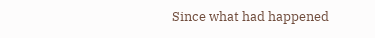Since what had happened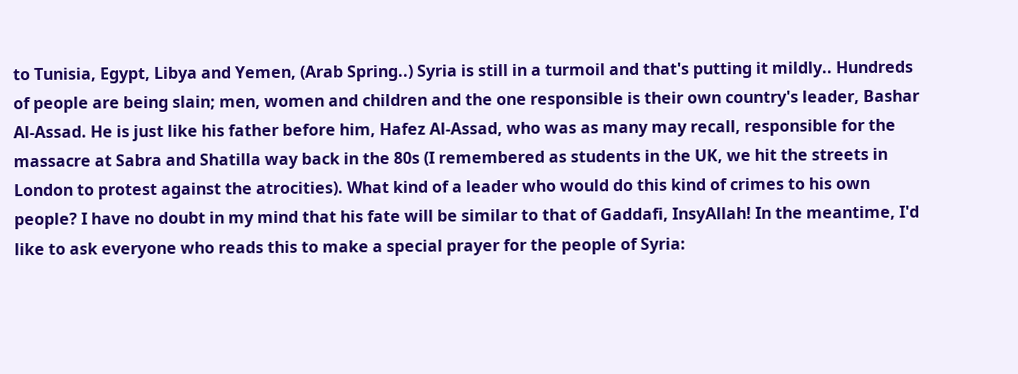to Tunisia, Egypt, Libya and Yemen, (Arab Spring..) Syria is still in a turmoil and that's putting it mildly.. Hundreds of people are being slain; men, women and children and the one responsible is their own country's leader, Bashar Al-Assad. He is just like his father before him, Hafez Al-Assad, who was as many may recall, responsible for the massacre at Sabra and Shatilla way back in the 80s (I remembered as students in the UK, we hit the streets in London to protest against the atrocities). What kind of a leader who would do this kind of crimes to his own people? I have no doubt in my mind that his fate will be similar to that of Gaddafi, InsyAllah! In the meantime, I'd like to ask everyone who reads this to make a special prayer for the people of Syria: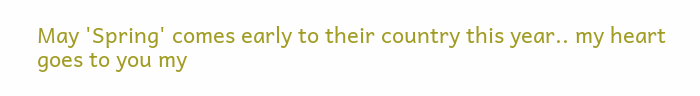May 'Spring' comes early to their country this year.. my heart goes to you my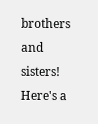brothers and sisters!
Here's a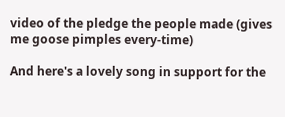video of the pledge the people made (gives me goose pimples every-time)

And here's a lovely song in support for the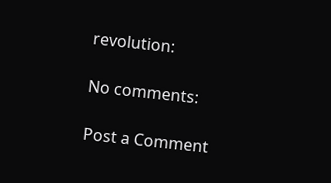revolution:

No comments:

Post a Comment